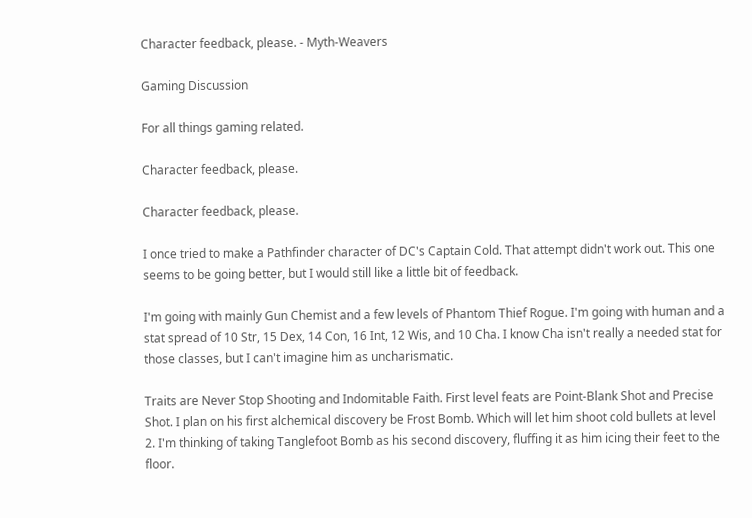Character feedback, please. - Myth-Weavers

Gaming Discussion

For all things gaming related.

Character feedback, please.

Character feedback, please.

I once tried to make a Pathfinder character of DC's Captain Cold. That attempt didn't work out. This one seems to be going better, but I would still like a little bit of feedback.

I'm going with mainly Gun Chemist and a few levels of Phantom Thief Rogue. I'm going with human and a stat spread of 10 Str, 15 Dex, 14 Con, 16 Int, 12 Wis, and 10 Cha. I know Cha isn't really a needed stat for those classes, but I can't imagine him as uncharismatic.

Traits are Never Stop Shooting and Indomitable Faith. First level feats are Point-Blank Shot and Precise Shot. I plan on his first alchemical discovery be Frost Bomb. Which will let him shoot cold bullets at level 2. I'm thinking of taking Tanglefoot Bomb as his second discovery, fluffing it as him icing their feet to the floor.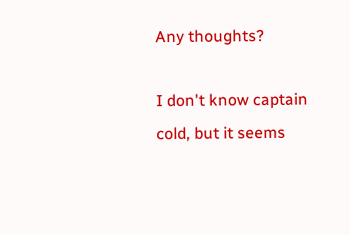Any thoughts?

I don't know captain cold, but it seems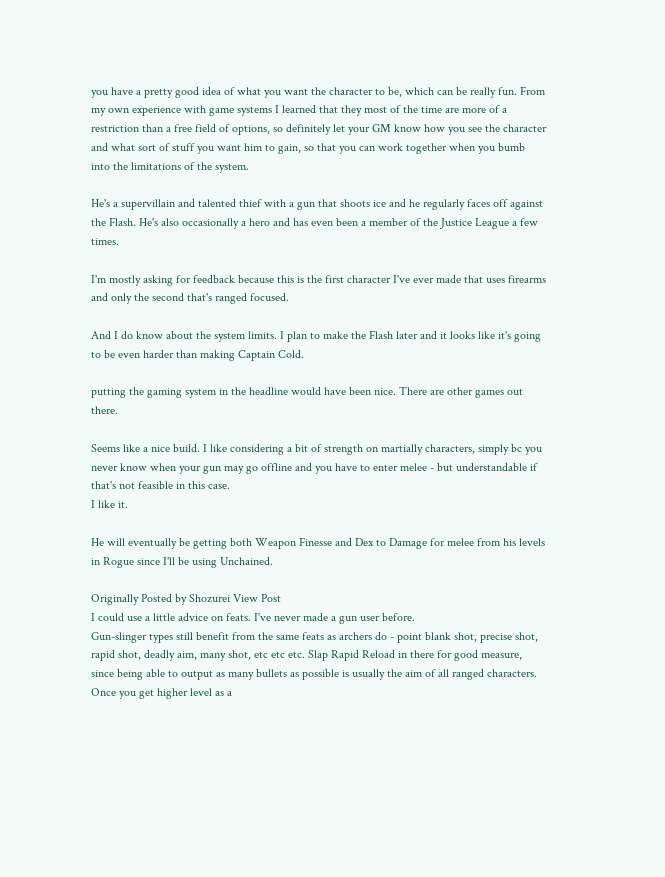you have a pretty good idea of what you want the character to be, which can be really fun. From my own experience with game systems I learned that they most of the time are more of a restriction than a free field of options, so definitely let your GM know how you see the character and what sort of stuff you want him to gain, so that you can work together when you bumb into the limitations of the system.

He's a supervillain and talented thief with a gun that shoots ice and he regularly faces off against the Flash. He's also occasionally a hero and has even been a member of the Justice League a few times.

I'm mostly asking for feedback because this is the first character I've ever made that uses firearms and only the second that's ranged focused.

And I do know about the system limits. I plan to make the Flash later and it looks like it's going to be even harder than making Captain Cold.

putting the gaming system in the headline would have been nice. There are other games out there.

Seems like a nice build. I like considering a bit of strength on martially characters, simply bc you never know when your gun may go offline and you have to enter melee - but understandable if that's not feasible in this case.
I like it.

He will eventually be getting both Weapon Finesse and Dex to Damage for melee from his levels in Rogue since I'll be using Unchained.

Originally Posted by Shozurei View Post
I could use a little advice on feats. I've never made a gun user before.
Gun-slinger types still benefit from the same feats as archers do - point blank shot, precise shot, rapid shot, deadly aim, many shot, etc etc etc. Slap Rapid Reload in there for good measure, since being able to output as many bullets as possible is usually the aim of all ranged characters. Once you get higher level as a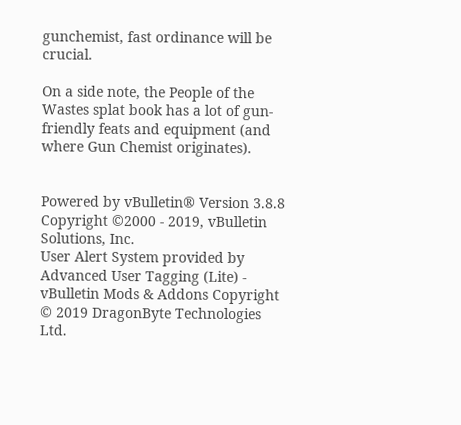gunchemist, fast ordinance will be crucial.

On a side note, the People of the Wastes splat book has a lot of gun-friendly feats and equipment (and where Gun Chemist originates).


Powered by vBulletin® Version 3.8.8
Copyright ©2000 - 2019, vBulletin Solutions, Inc.
User Alert System provided by Advanced User Tagging (Lite) - vBulletin Mods & Addons Copyright © 2019 DragonByte Technologies Ltd.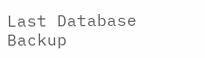Last Database Backup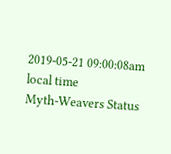2019-05-21 09:00:08am local time
Myth-Weavers Status